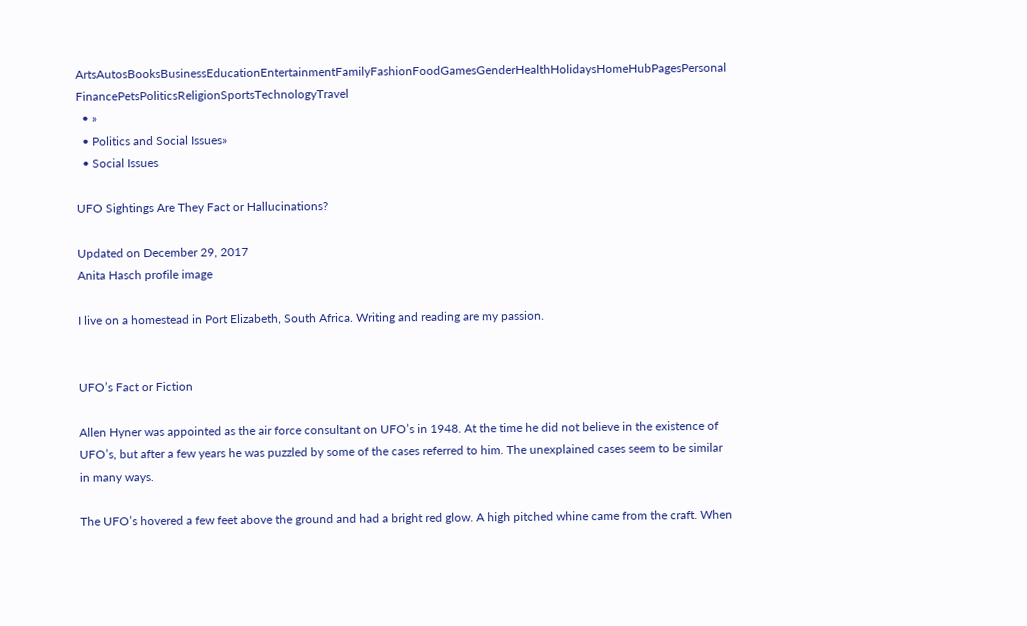ArtsAutosBooksBusinessEducationEntertainmentFamilyFashionFoodGamesGenderHealthHolidaysHomeHubPagesPersonal FinancePetsPoliticsReligionSportsTechnologyTravel
  • »
  • Politics and Social Issues»
  • Social Issues

UFO Sightings Are They Fact or Hallucinations?

Updated on December 29, 2017
Anita Hasch profile image

I live on a homestead in Port Elizabeth, South Africa. Writing and reading are my passion.


UFO’s Fact or Fiction

Allen Hyner was appointed as the air force consultant on UFO’s in 1948. At the time he did not believe in the existence of UFO’s, but after a few years he was puzzled by some of the cases referred to him. The unexplained cases seem to be similar in many ways.

The UFO’s hovered a few feet above the ground and had a bright red glow. A high pitched whine came from the craft. When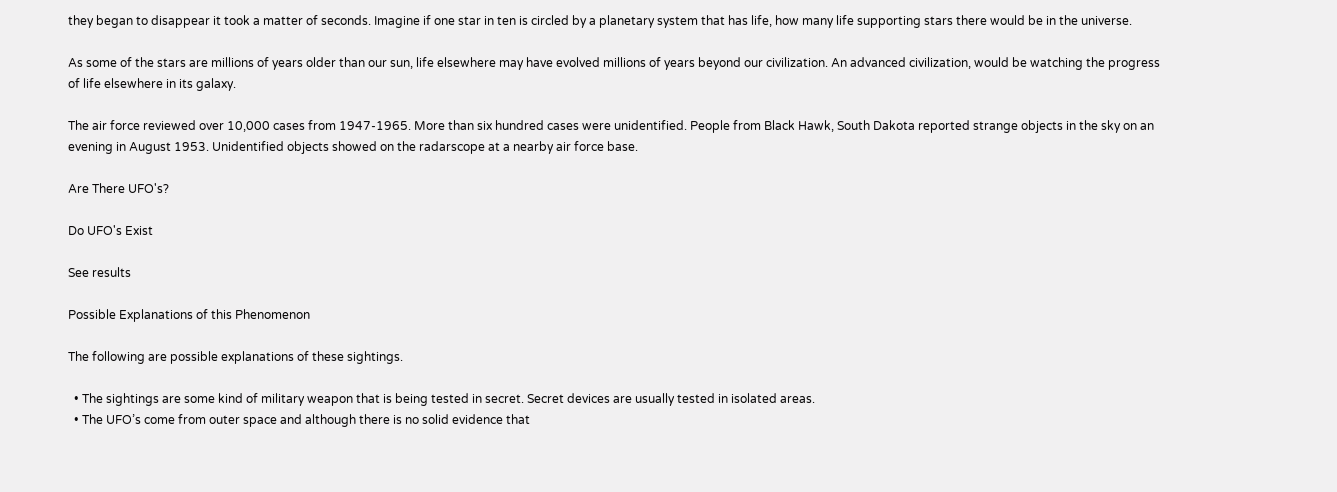they began to disappear it took a matter of seconds. Imagine if one star in ten is circled by a planetary system that has life, how many life supporting stars there would be in the universe.

As some of the stars are millions of years older than our sun, life elsewhere may have evolved millions of years beyond our civilization. An advanced civilization, would be watching the progress of life elsewhere in its galaxy.

The air force reviewed over 10,000 cases from 1947-1965. More than six hundred cases were unidentified. People from Black Hawk, South Dakota reported strange objects in the sky on an evening in August 1953. Unidentified objects showed on the radarscope at a nearby air force base.

Are There UFO's?

Do UFO's Exist

See results

Possible Explanations of this Phenomenon

The following are possible explanations of these sightings.

  • The sightings are some kind of military weapon that is being tested in secret. Secret devices are usually tested in isolated areas.
  • The UFO’s come from outer space and although there is no solid evidence that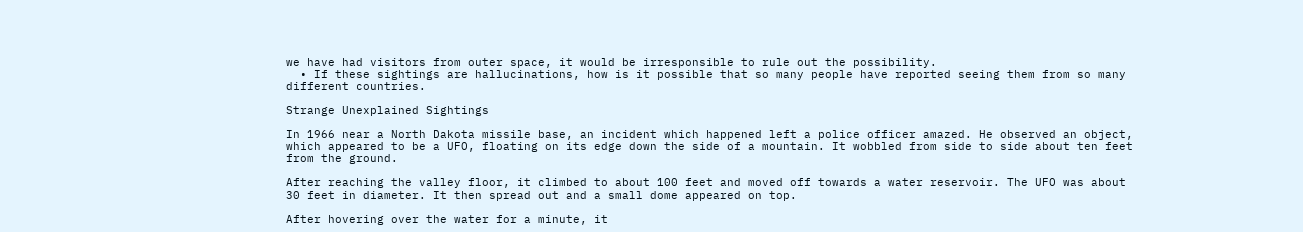we have had visitors from outer space, it would be irresponsible to rule out the possibility.
  • If these sightings are hallucinations, how is it possible that so many people have reported seeing them from so many different countries.

Strange Unexplained Sightings

In 1966 near a North Dakota missile base, an incident which happened left a police officer amazed. He observed an object, which appeared to be a UFO, floating on its edge down the side of a mountain. It wobbled from side to side about ten feet from the ground.

After reaching the valley floor, it climbed to about 100 feet and moved off towards a water reservoir. The UFO was about 30 feet in diameter. It then spread out and a small dome appeared on top.

After hovering over the water for a minute, it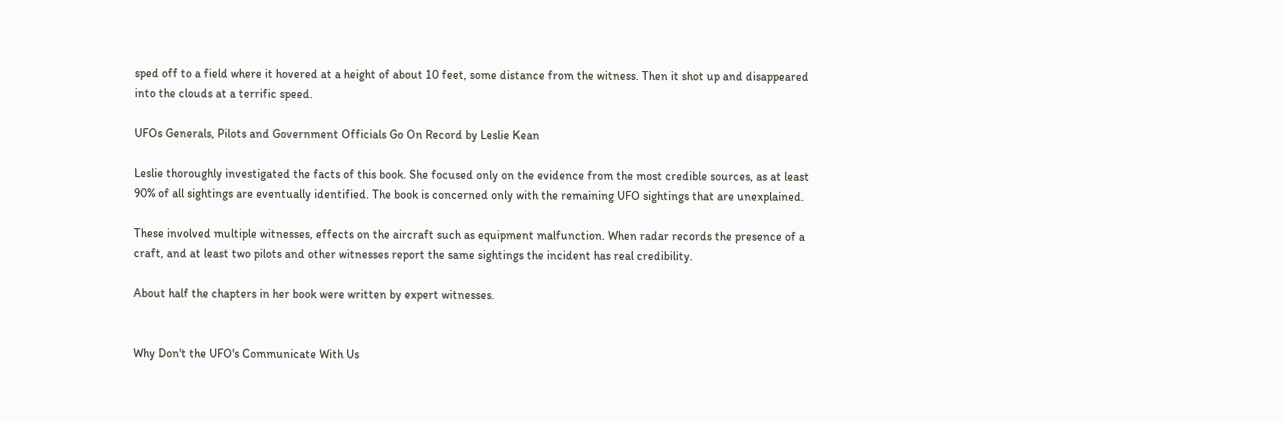sped off to a field where it hovered at a height of about 10 feet, some distance from the witness. Then it shot up and disappeared into the clouds at a terrific speed.

UFOs Generals, Pilots and Government Officials Go On Record by Leslie Kean

Leslie thoroughly investigated the facts of this book. She focused only on the evidence from the most credible sources, as at least 90% of all sightings are eventually identified. The book is concerned only with the remaining UFO sightings that are unexplained.

These involved multiple witnesses, effects on the aircraft such as equipment malfunction. When radar records the presence of a craft, and at least two pilots and other witnesses report the same sightings the incident has real credibility.

About half the chapters in her book were written by expert witnesses.


Why Don't the UFO's Communicate With Us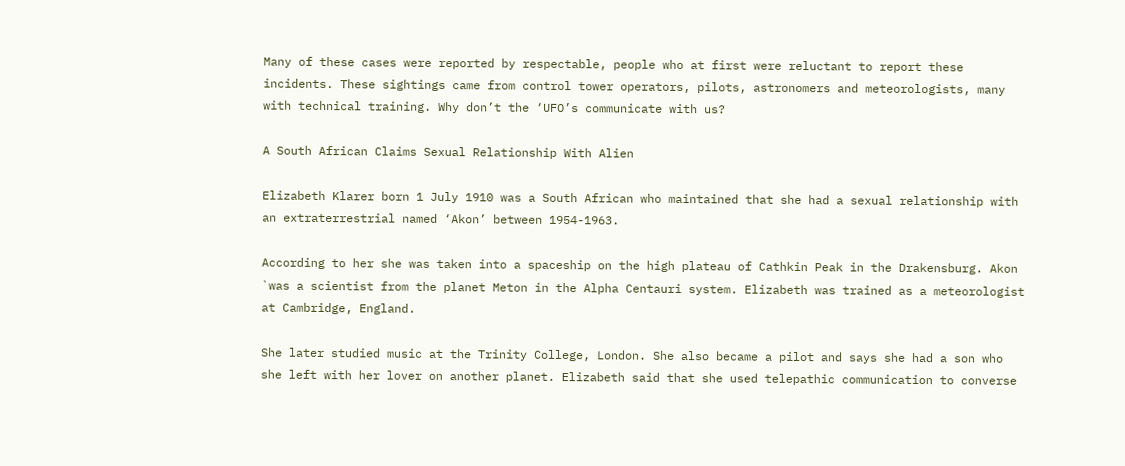Many of these cases were reported by respectable, people who at first were reluctant to report these incidents. These sightings came from control tower operators, pilots, astronomers and meteorologists, many with technical training. Why don’t the ‘UFO’s communicate with us?

A South African Claims Sexual Relationship With Alien

Elizabeth Klarer born 1 July 1910 was a South African who maintained that she had a sexual relationship with an extraterrestrial named ‘Akon’ between 1954-1963.

According to her she was taken into a spaceship on the high plateau of Cathkin Peak in the Drakensburg. Akon `was a scientist from the planet Meton in the Alpha Centauri system. Elizabeth was trained as a meteorologist at Cambridge, England.

She later studied music at the Trinity College, London. She also became a pilot and says she had a son who she left with her lover on another planet. Elizabeth said that she used telepathic communication to converse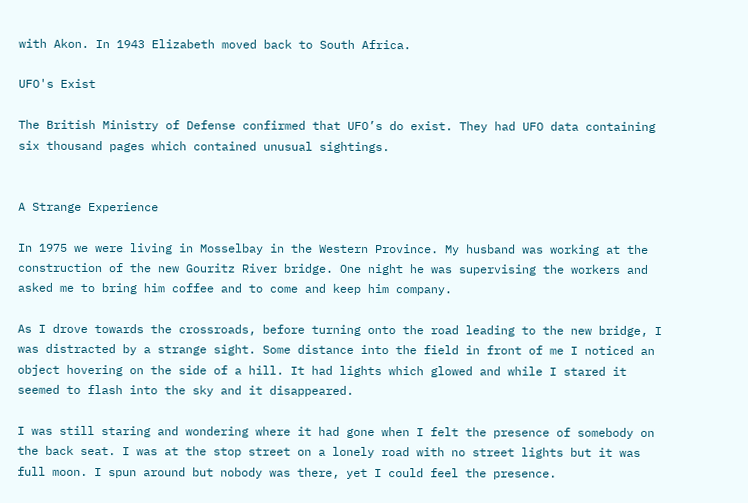with Akon. In 1943 Elizabeth moved back to South Africa.

UFO's Exist

The British Ministry of Defense confirmed that UFO’s do exist. They had UFO data containing six thousand pages which contained unusual sightings.


A Strange Experience

In 1975 we were living in Mosselbay in the Western Province. My husband was working at the construction of the new Gouritz River bridge. One night he was supervising the workers and asked me to bring him coffee and to come and keep him company.

As I drove towards the crossroads, before turning onto the road leading to the new bridge, I was distracted by a strange sight. Some distance into the field in front of me I noticed an object hovering on the side of a hill. It had lights which glowed and while I stared it seemed to flash into the sky and it disappeared.

I was still staring and wondering where it had gone when I felt the presence of somebody on the back seat. I was at the stop street on a lonely road with no street lights but it was full moon. I spun around but nobody was there, yet I could feel the presence.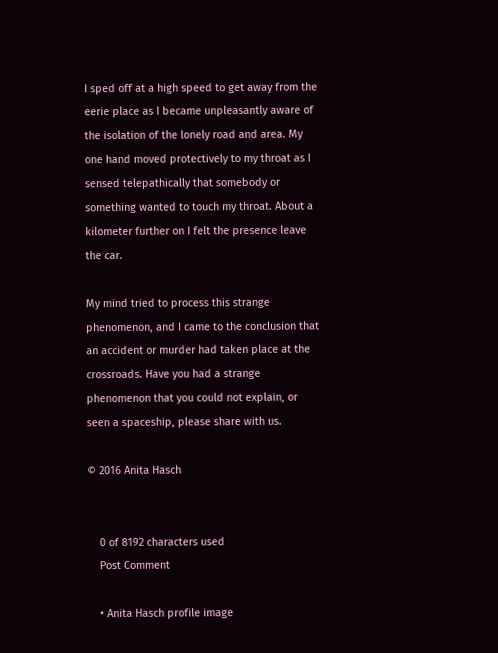I sped off at a high speed to get away from the eerie place as I became unpleasantly aware of the isolation of the lonely road and area. My one hand moved protectively to my throat as I sensed telepathically that somebody or something wanted to touch my throat. About a kilometer further on I felt the presence leave the car.

My mind tried to process this strange phenomenon, and I came to the conclusion that an accident or murder had taken place at the crossroads. Have you had a strange phenomenon that you could not explain, or seen a spaceship, please share with us.

© 2016 Anita Hasch


    0 of 8192 characters used
    Post Comment

    • Anita Hasch profile image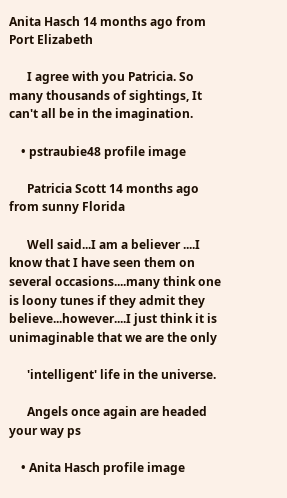Anita Hasch 14 months ago from Port Elizabeth

      I agree with you Patricia. So many thousands of sightings, It can't all be in the imagination.

    • pstraubie48 profile image

      Patricia Scott 14 months ago from sunny Florida

      Well said...I am a believer ....I know that I have seen them on several occasions....many think one is loony tunes if they admit they believe...however....I just think it is unimaginable that we are the only

      'intelligent' life in the universe.

      Angels once again are headed your way ps

    • Anita Hasch profile image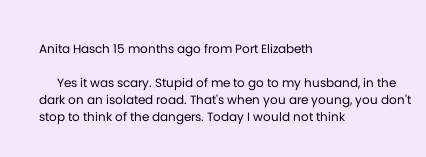Anita Hasch 15 months ago from Port Elizabeth

      Yes it was scary. Stupid of me to go to my husband, in the dark on an isolated road. That's when you are young, you don't stop to think of the dangers. Today I would not think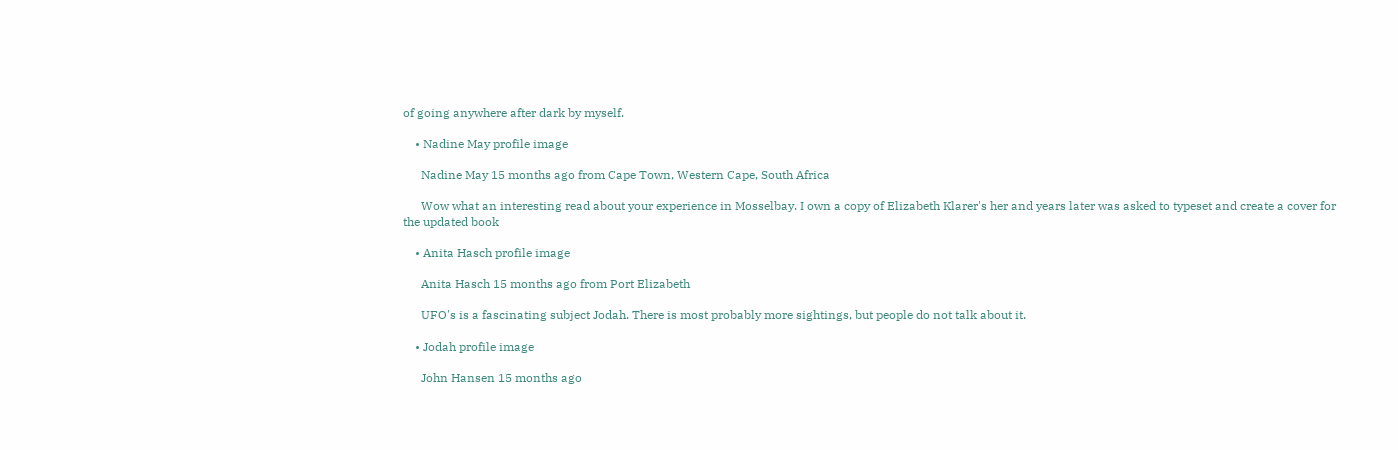of going anywhere after dark by myself.

    • Nadine May profile image

      Nadine May 15 months ago from Cape Town, Western Cape, South Africa

      Wow what an interesting read about your experience in Mosselbay. I own a copy of Elizabeth Klarer's her and years later was asked to typeset and create a cover for the updated book

    • Anita Hasch profile image

      Anita Hasch 15 months ago from Port Elizabeth

      UFO's is a fascinating subject Jodah. There is most probably more sightings, but people do not talk about it.

    • Jodah profile image

      John Hansen 15 months ago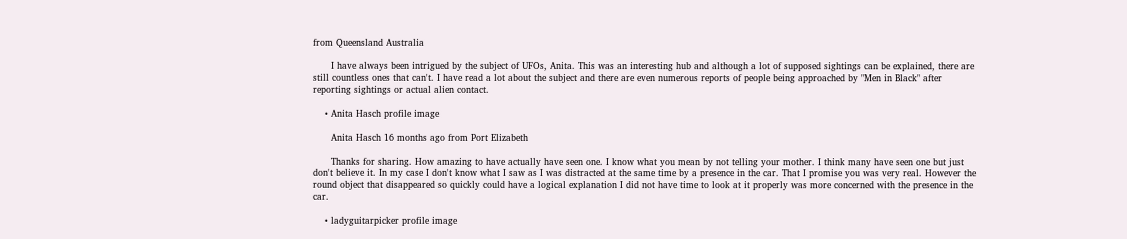from Queensland Australia

      I have always been intrigued by the subject of UFOs, Anita. This was an interesting hub and although a lot of supposed sightings can be explained, there are still countless ones that can't. I have read a lot about the subject and there are even numerous reports of people being approached by "Men in Black" after reporting sightings or actual alien contact.

    • Anita Hasch profile image

      Anita Hasch 16 months ago from Port Elizabeth

      Thanks for sharing. How amazing to have actually have seen one. I know what you mean by not telling your mother. I think many have seen one but just don't believe it. In my case I don't know what I saw as I was distracted at the same time by a presence in the car. That I promise you was very real. However the round object that disappeared so quickly could have a logical explanation I did not have time to look at it properly was more concerned with the presence in the car.

    • ladyguitarpicker profile image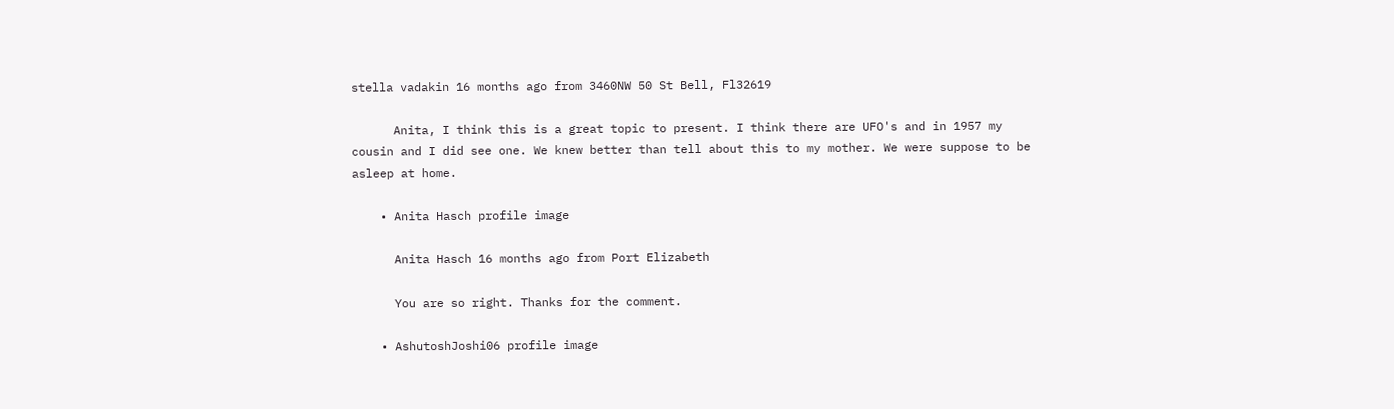stella vadakin 16 months ago from 3460NW 50 St Bell, Fl32619

      Anita, I think this is a great topic to present. I think there are UFO's and in 1957 my cousin and I did see one. We knew better than tell about this to my mother. We were suppose to be asleep at home.

    • Anita Hasch profile image

      Anita Hasch 16 months ago from Port Elizabeth

      You are so right. Thanks for the comment.

    • AshutoshJoshi06 profile image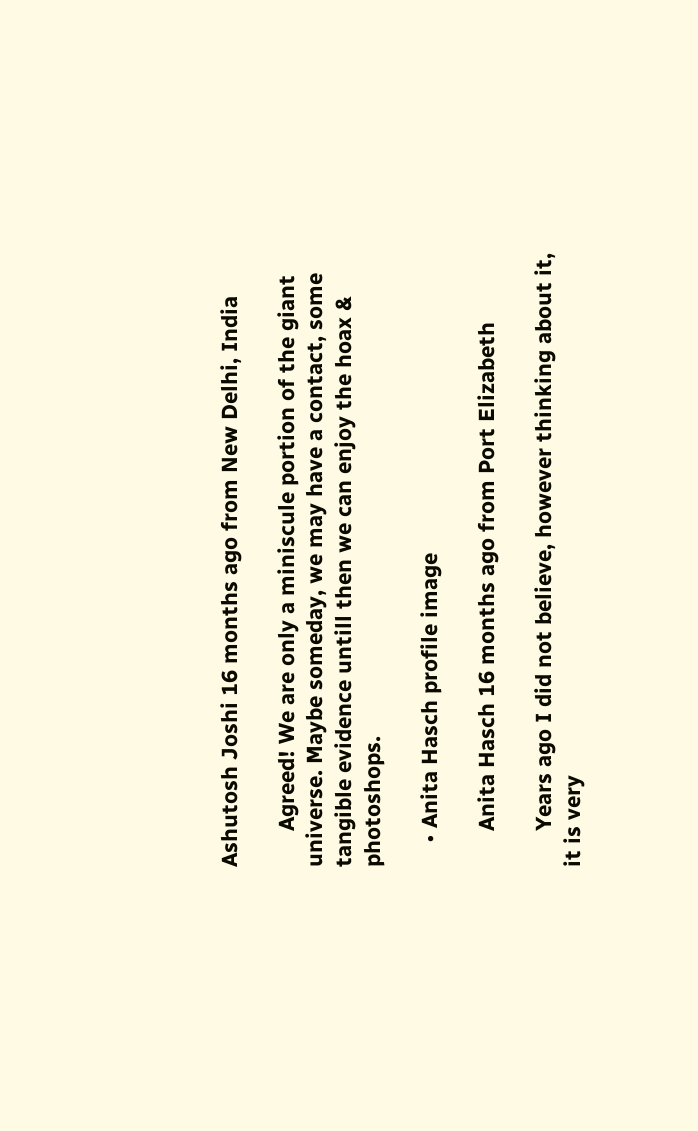Ashutosh Joshi 16 months ago from New Delhi, India

      Agreed! We are only a miniscule portion of the giant universe. Maybe someday, we may have a contact, some tangible evidence untill then we can enjoy the hoax & photoshops.

    • Anita Hasch profile image

      Anita Hasch 16 months ago from Port Elizabeth

      Years ago I did not believe, however thinking about it, it is very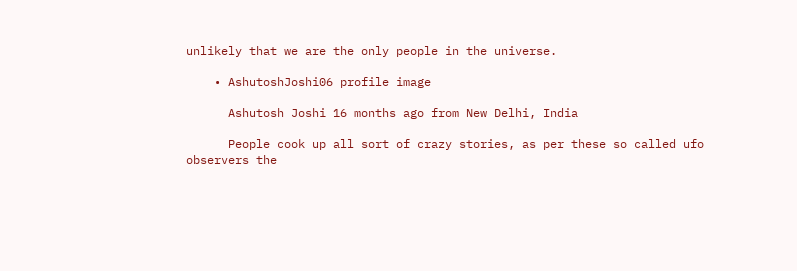unlikely that we are the only people in the universe.

    • AshutoshJoshi06 profile image

      Ashutosh Joshi 16 months ago from New Delhi, India

      People cook up all sort of crazy stories, as per these so called ufo observers the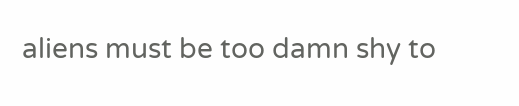aliens must be too damn shy to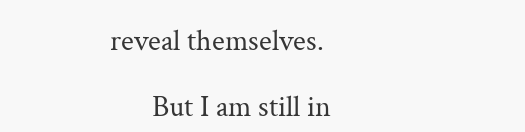reveal themselves.

      But I am still in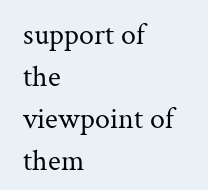support of the viewpoint of them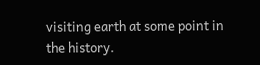visiting earth at some point in the history.